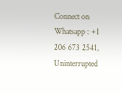Connect on Whatsapp : +1 206 673 2541, Uninterrupted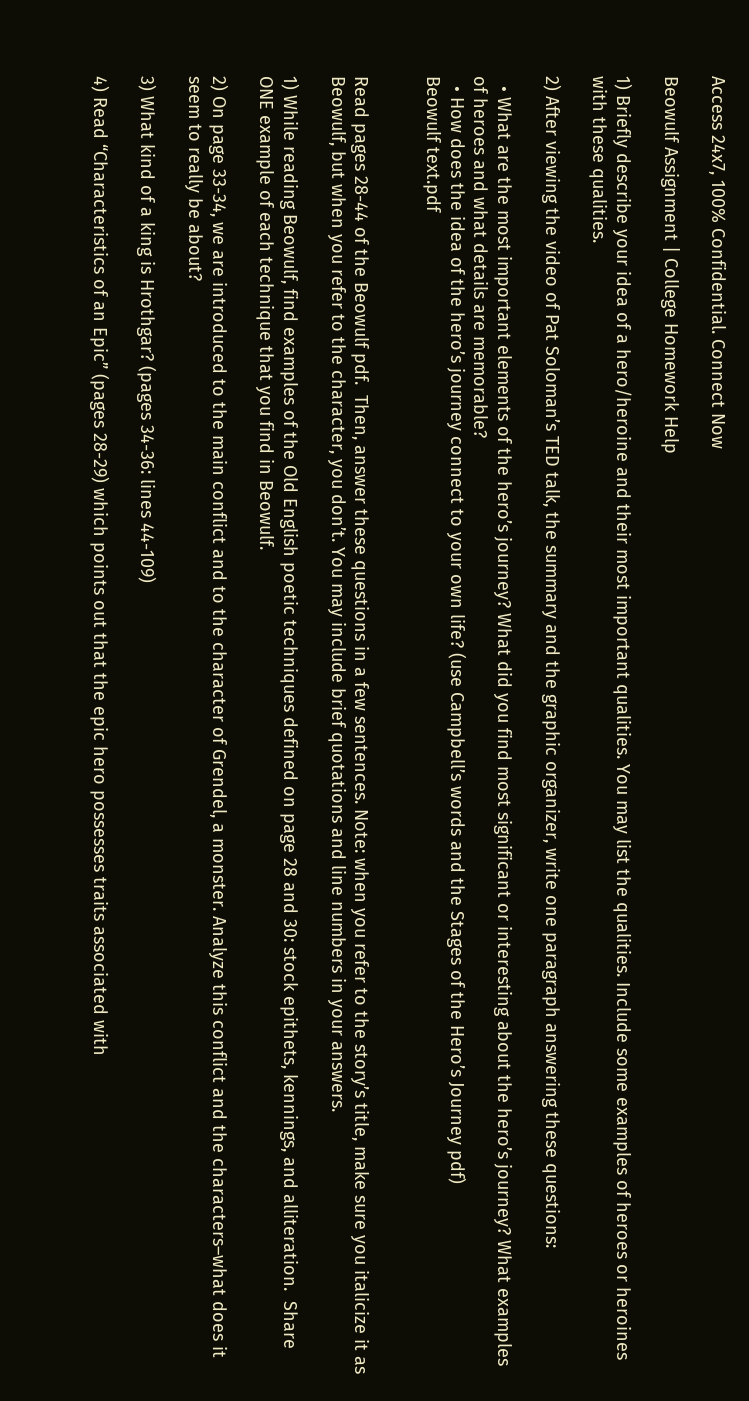Access 24x7, 100% Confidential. Connect Now

Beowulf Assignment | College Homework Help

1) Briefly describe your idea of a hero/heroine and their most important qualities. You may list the qualities. Include some examples of heroes or heroines with these qualities.

2) After viewing the video of Pat Soloman’s TED talk, the summary and the graphic organizer, write one paragraph answering these questions:

  • What are the most important elements of the hero’s journey? What did you find most significant or interesting about the hero’s journey? What examples of heroes and what details are memorable?
  • How does the idea of the hero’s journey connect to your own life? (use Campbell’s words and the Stages of the Hero’s Journey pdf)
Beowulf text.pdf


Read pages 28-44 of the Beowulf pdf.  Then, answer these questions in a few sentences. Note: when you refer to the story’s title, make sure you italicize it as Beowulf, but when you refer to the character, you don’t. You may include brief quotations and line numbers in your answers.

1) While reading Beowulf, find examples of the Old English poetic techniques defined on page 28 and 30: stock epithets, kennings, and alliteration.  Share ONE example of each technique that you find in Beowulf.

2) On page 33-34, we are introduced to the main conflict and to the character of Grendel, a monster. Analyze this conflict and the characters–what does it seem to really be about?

3) What kind of a king is Hrothgar? (pages 34-36: lines 44-109)

4) Read “Characteristics of an Epic” (pages 28-29) which points out that the epic hero possesses traits associated with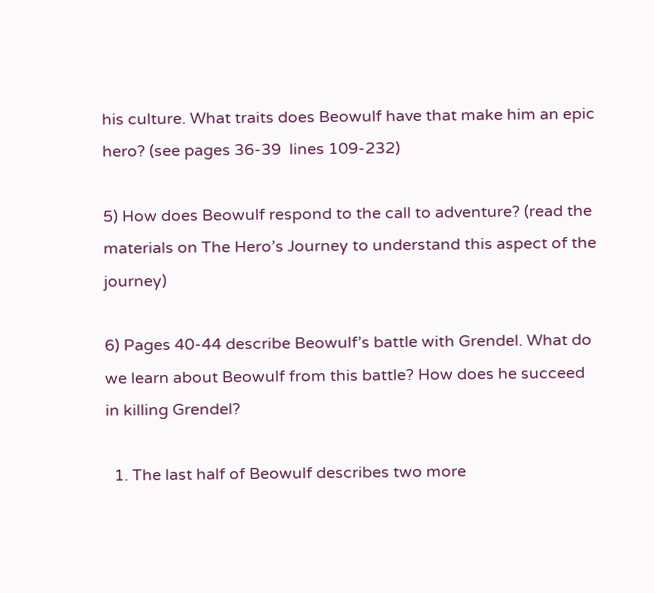his culture. What traits does Beowulf have that make him an epic hero? (see pages 36-39  lines 109-232)

5) How does Beowulf respond to the call to adventure? (read the materials on The Hero’s Journey to understand this aspect of the journey)

6) Pages 40-44 describe Beowulf’s battle with Grendel. What do we learn about Beowulf from this battle? How does he succeed in killing Grendel?

  1. The last half of Beowulf describes two more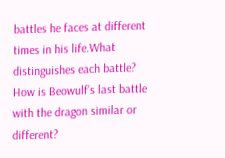battles he faces at different times in his life.What distinguishes each battle? How is Beowulf’s last battle with the dragon similar or different?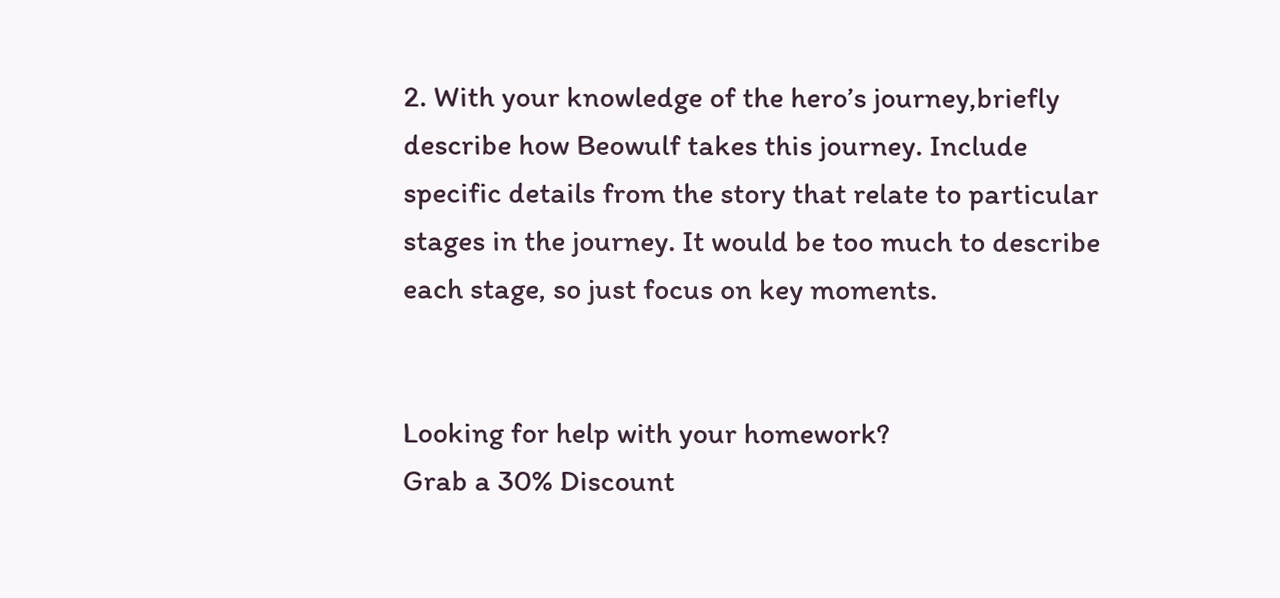2. With your knowledge of the hero’s journey,briefly describe how Beowulf takes this journey. Include specific details from the story that relate to particular stages in the journey. It would be too much to describe each stage, so just focus on key moments.


Looking for help with your homework?
Grab a 30% Discount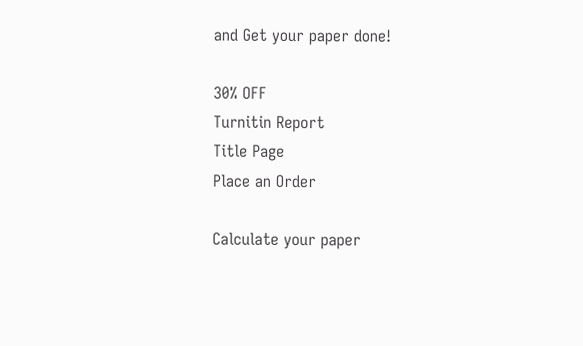and Get your paper done!

30% OFF
Turnitin Report
Title Page
Place an Order

Calculate your paper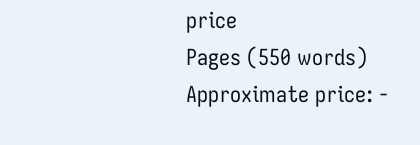price
Pages (550 words)
Approximate price: -